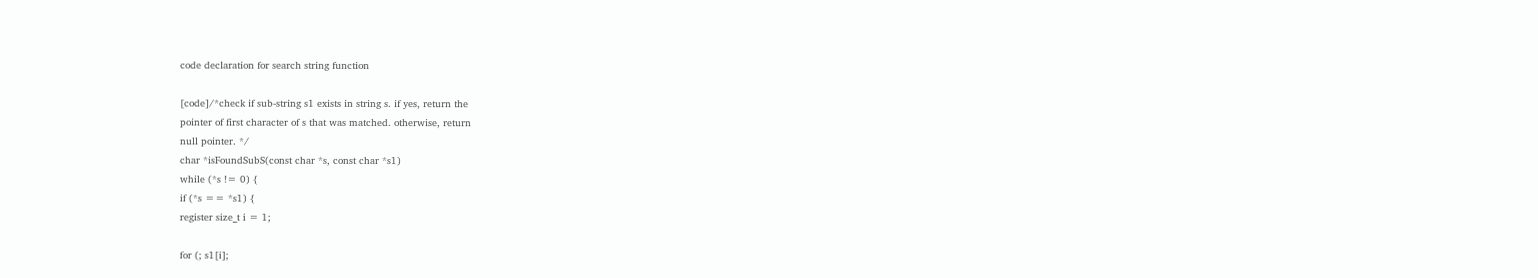code declaration for search string function

[code]/*check if sub-string s1 exists in string s. if yes, return the
pointer of first character of s that was matched. otherwise, return
null pointer. */
char *isFoundSubS(const char *s, const char *s1)
while (*s != 0) {
if (*s == *s1) {
register size_t i = 1;

for (; s1[i];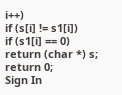i++)
if (s[i] != s1[i])
if (s1[i] == 0)
return (char *) s;
return 0;
Sign In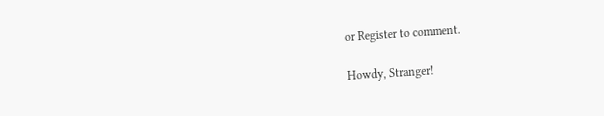or Register to comment.

Howdy, Stranger!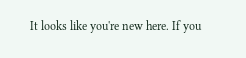It looks like you're new here. If you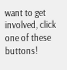want to get involved, click one of these buttons!